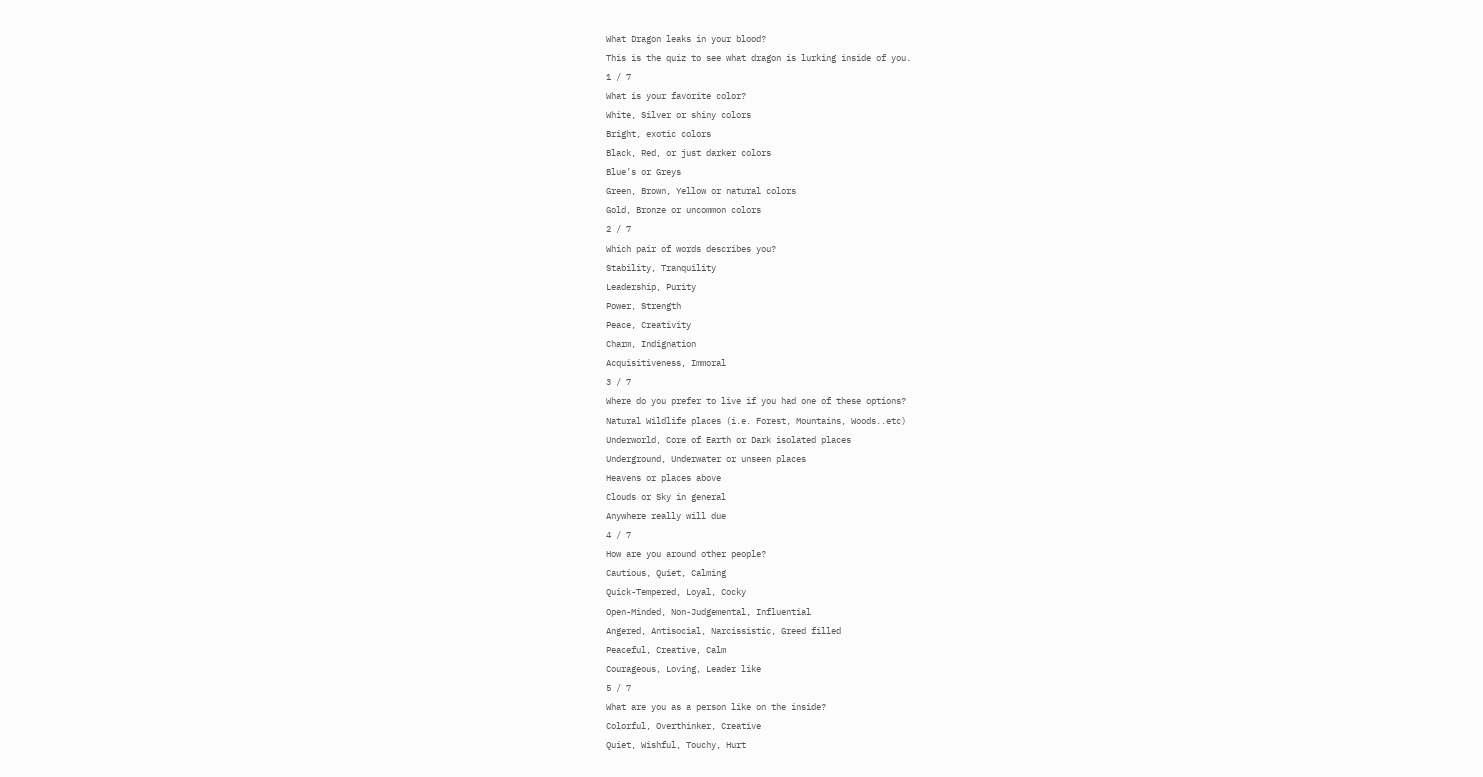What Dragon leaks in your blood?
This is the quiz to see what dragon is lurking inside of you.
1 / 7
What is your favorite color?
White, Silver or shiny colors
Bright, exotic colors
Black, Red, or just darker colors
Blue’s or Greys
Green, Brown, Yellow or natural colors
Gold, Bronze or uncommon colors
2 / 7
Which pair of words describes you?
Stability, Tranquility
Leadership, Purity
Power, Strength
Peace, Creativity
Charm, Indignation
Acquisitiveness, Immoral
3 / 7
Where do you prefer to live if you had one of these options?
Natural Wildlife places (i.e. Forest, Mountains, Woods..etc)
Underworld, Core of Earth or Dark isolated places
Underground, Underwater or unseen places
Heavens or places above
Clouds or Sky in general
Anywhere really will due
4 / 7
How are you around other people?
Cautious, Quiet, Calming
Quick-Tempered, Loyal, Cocky
Open-Minded, Non-Judgemental, Influential
Angered, Antisocial, Narcissistic, Greed filled
Peaceful, Creative, Calm
Courageous, Loving, Leader like
5 / 7
What are you as a person like on the inside?
Colorful, Overthinker, Creative
Quiet, Wishful, Touchy, Hurt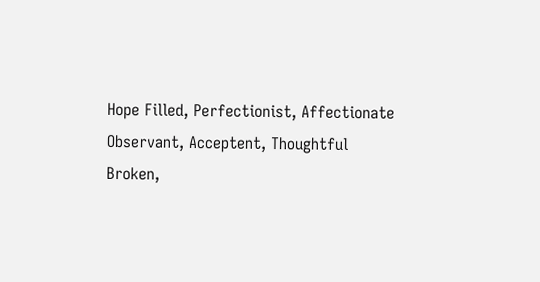Hope Filled, Perfectionist, Affectionate
Observant, Acceptent, Thoughtful
Broken,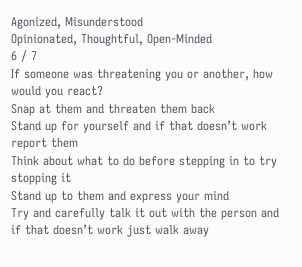Agonized, Misunderstood
Opinionated, Thoughtful, Open-Minded
6 / 7
If someone was threatening you or another, how would you react?
Snap at them and threaten them back
Stand up for yourself and if that doesn’t work report them
Think about what to do before stepping in to try stopping it
Stand up to them and express your mind
Try and carefully talk it out with the person and if that doesn’t work just walk away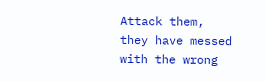Attack them, they have messed with the wrong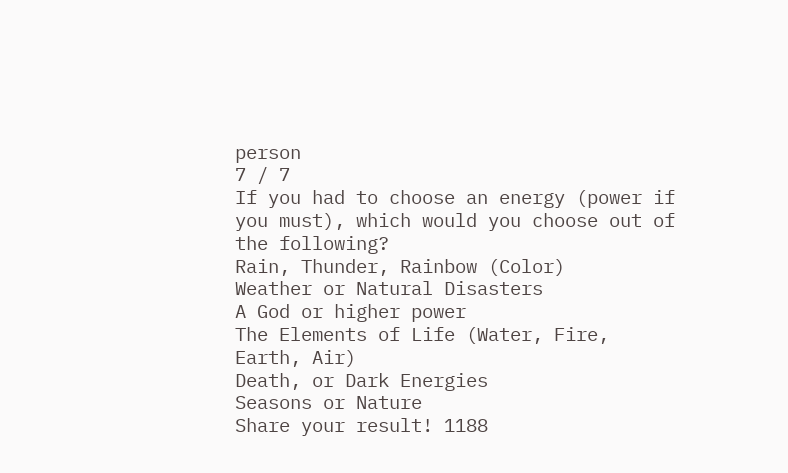person
7 / 7
If you had to choose an energy (power if you must), which would you choose out of the following?
Rain, Thunder, Rainbow (Color)
Weather or Natural Disasters
A God or higher power
The Elements of Life (Water, Fire, Earth, Air)
Death, or Dark Energies
Seasons or Nature
Share your result! 1188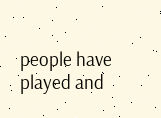people have played and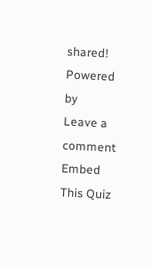shared!
Powered by
Leave a comment
Embed This Quiz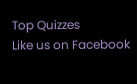Top Quizzes
Like us on Facebook